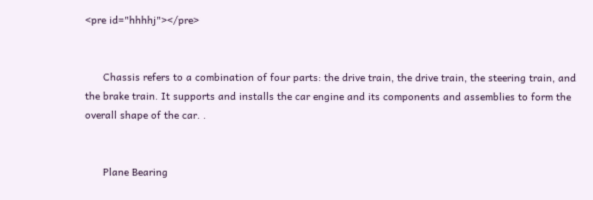<pre id="hhhhj"></pre>


      Chassis refers to a combination of four parts: the drive train, the drive train, the steering train, and the brake train. It supports and installs the car engine and its components and assemblies to form the overall shape of the car. .


      Plane Bearing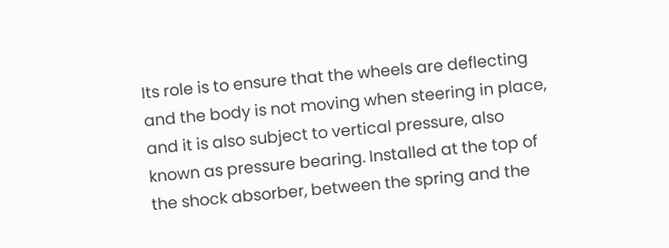Its role is to ensure that the wheels are deflecting and the body is not moving when steering in place, and it is also subject to vertical pressure, also known as pressure bearing. Installed at the top of the shock absorber, between the spring and the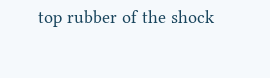top rubber of the shock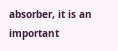absorber, it is an important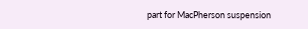part for MacPherson suspension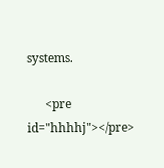systems.

      <pre id="hhhhj"></pre>